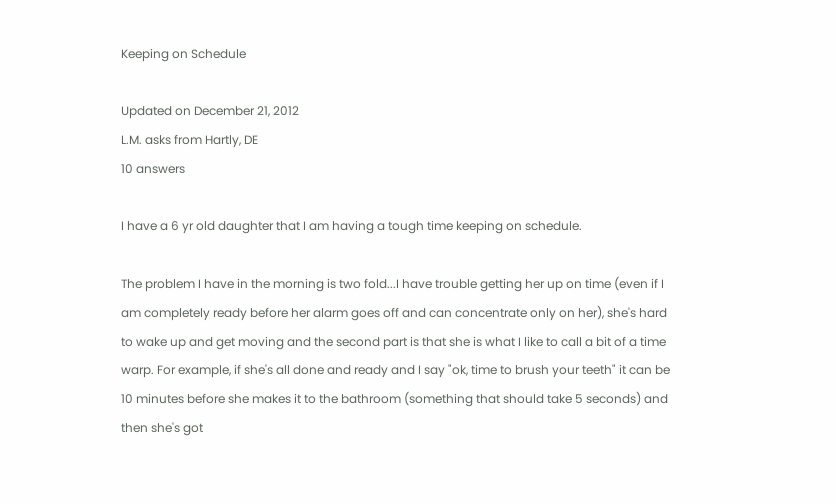Keeping on Schedule

Updated on December 21, 2012
L.M. asks from Hartly, DE
10 answers

I have a 6 yr old daughter that I am having a tough time keeping on schedule.

The problem I have in the morning is two fold...I have trouble getting her up on time (even if I am completely ready before her alarm goes off and can concentrate only on her), she's hard to wake up and get moving and the second part is that she is what I like to call a bit of a time warp. For example, if she's all done and ready and I say "ok, time to brush your teeth" it can be 10 minutes before she makes it to the bathroom (something that should take 5 seconds) and then she's got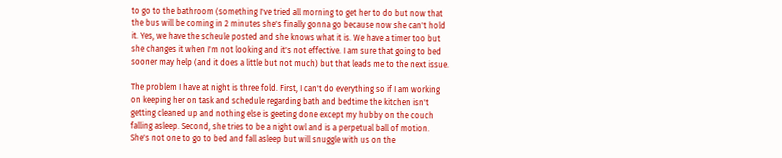to go to the bathroom (something I've tried all morning to get her to do but now that the bus will be coming in 2 minutes she's finally gonna go because now she can't hold it. Yes, we have the scheule posted and she knows what it is. We have a timer too but she changes it when I'm not looking and it's not effective. I am sure that going to bed sooner may help (and it does a little but not much) but that leads me to the next issue.

The problem I have at night is three fold. First, I can't do everything so if I am working on keeping her on task and schedule regarding bath and bedtime the kitchen isn't getting cleaned up and nothing else is geeting done except my hubby on the couch falling asleep. Second, she tries to be a night owl and is a perpetual ball of motion. She's not one to go to bed and fall asleep but will snuggle with us on the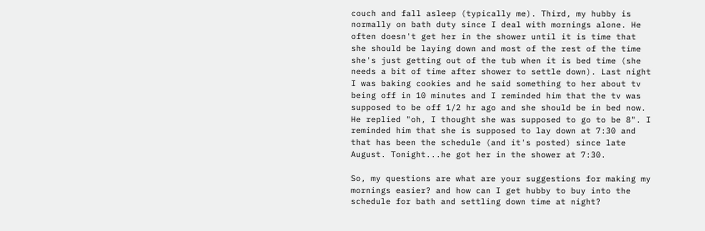couch and fall asleep (typically me). Third, my hubby is normally on bath duty since I deal with mornings alone. He often doesn't get her in the shower until it is time that she should be laying down and most of the rest of the time she's just getting out of the tub when it is bed time (she needs a bit of time after shower to settle down). Last night I was baking cookies and he said something to her about tv being off in 10 minutes and I reminded him that the tv was supposed to be off 1/2 hr ago and she should be in bed now. He replied "oh, I thought she was supposed to go to be 8". I reminded him that she is supposed to lay down at 7:30 and that has been the schedule (and it's posted) since late August. Tonight...he got her in the shower at 7:30.

So, my questions are what are your suggestions for making my mornings easier? and how can I get hubby to buy into the schedule for bath and settling down time at night?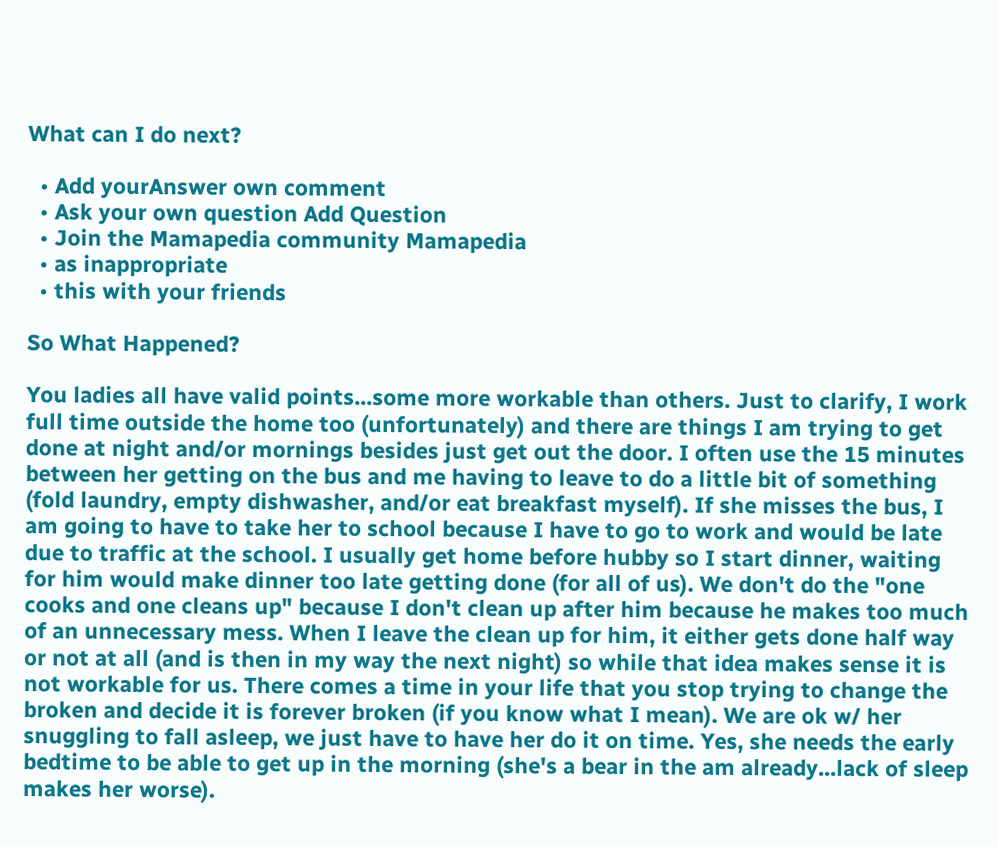What can I do next?

  • Add yourAnswer own comment
  • Ask your own question Add Question
  • Join the Mamapedia community Mamapedia
  • as inappropriate
  • this with your friends

So What Happened?

You ladies all have valid points...some more workable than others. Just to clarify, I work full time outside the home too (unfortunately) and there are things I am trying to get done at night and/or mornings besides just get out the door. I often use the 15 minutes between her getting on the bus and me having to leave to do a little bit of something (fold laundry, empty dishwasher, and/or eat breakfast myself). If she misses the bus, I am going to have to take her to school because I have to go to work and would be late due to traffic at the school. I usually get home before hubby so I start dinner, waiting for him would make dinner too late getting done (for all of us). We don't do the "one cooks and one cleans up" because I don't clean up after him because he makes too much of an unnecessary mess. When I leave the clean up for him, it either gets done half way or not at all (and is then in my way the next night) so while that idea makes sense it is not workable for us. There comes a time in your life that you stop trying to change the broken and decide it is forever broken (if you know what I mean). We are ok w/ her snuggling to fall asleep, we just have to have her do it on time. Yes, she needs the early bedtime to be able to get up in the morning (she's a bear in the am already...lack of sleep makes her worse).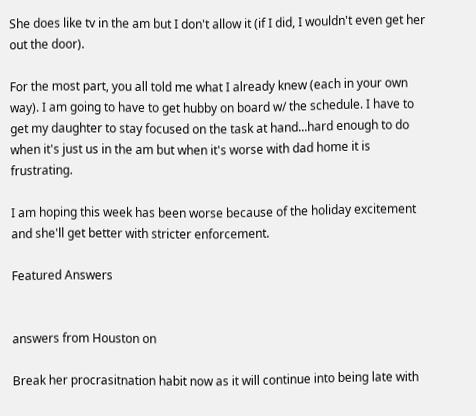She does like tv in the am but I don't allow it (if I did, I wouldn't even get her out the door).

For the most part, you all told me what I already knew (each in your own way). I am going to have to get hubby on board w/ the schedule. I have to get my daughter to stay focused on the task at hand...hard enough to do when it's just us in the am but when it's worse with dad home it is frustrating.

I am hoping this week has been worse because of the holiday excitement and she'll get better with stricter enforcement.

Featured Answers


answers from Houston on

Break her procrasitnation habit now as it will continue into being late with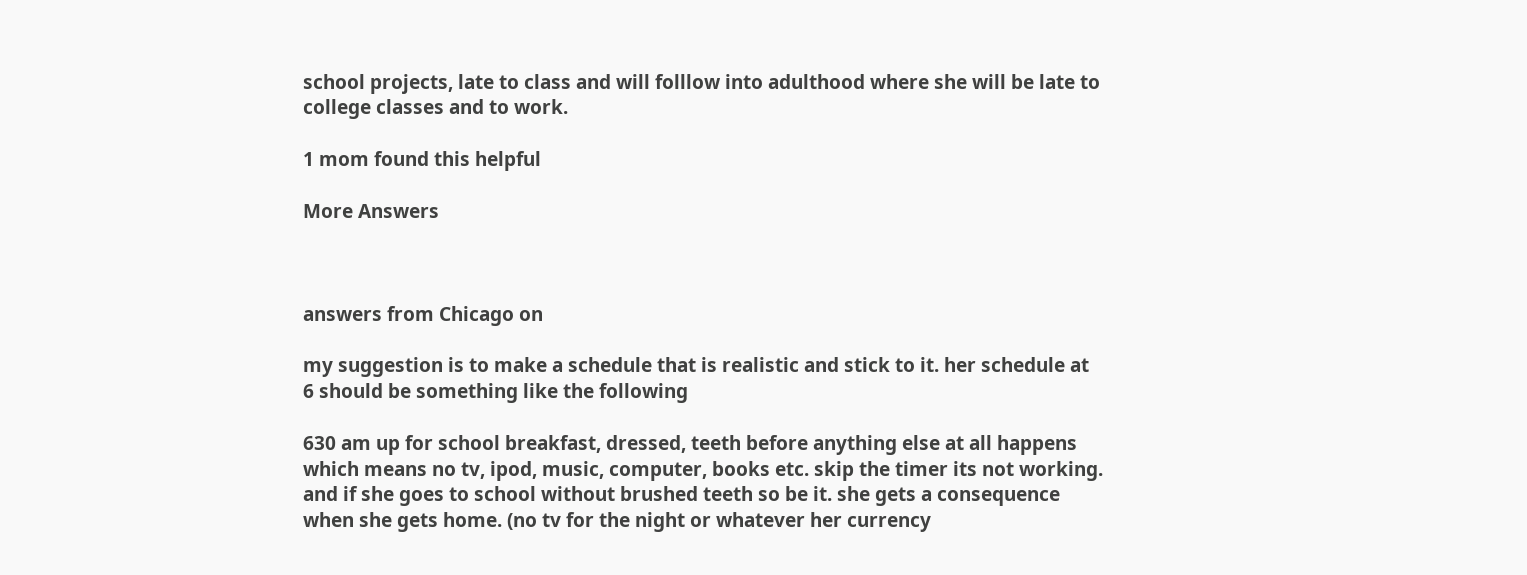school projects, late to class and will folllow into adulthood where she will be late to college classes and to work.

1 mom found this helpful

More Answers



answers from Chicago on

my suggestion is to make a schedule that is realistic and stick to it. her schedule at 6 should be something like the following

630 am up for school breakfast, dressed, teeth before anything else at all happens which means no tv, ipod, music, computer, books etc. skip the timer its not working. and if she goes to school without brushed teeth so be it. she gets a consequence when she gets home. (no tv for the night or whatever her currency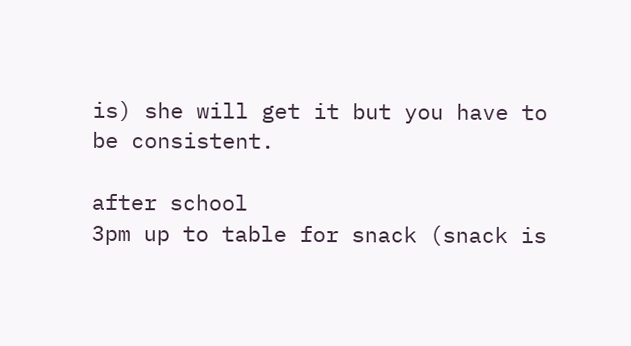is) she will get it but you have to be consistent.

after school
3pm up to table for snack (snack is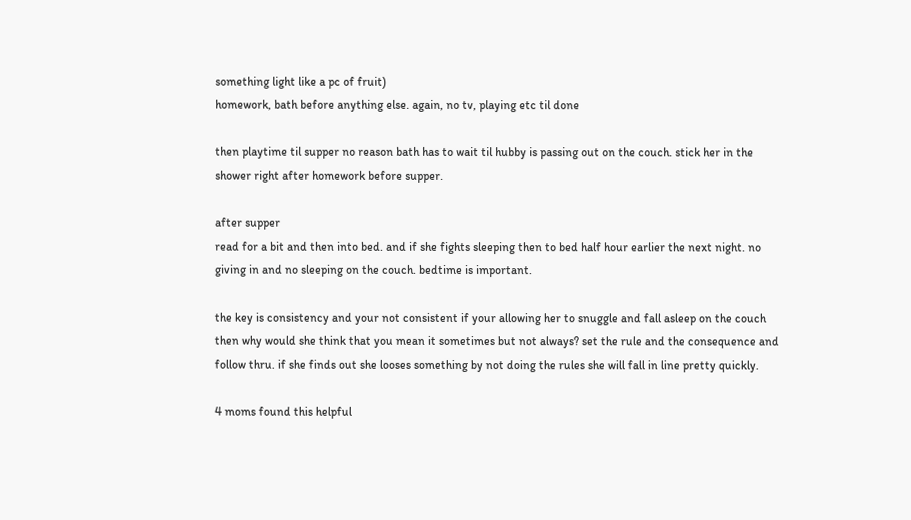something light like a pc of fruit)
homework, bath before anything else. again, no tv, playing etc til done

then playtime til supper no reason bath has to wait til hubby is passing out on the couch. stick her in the shower right after homework before supper.

after supper
read for a bit and then into bed. and if she fights sleeping then to bed half hour earlier the next night. no giving in and no sleeping on the couch. bedtime is important.

the key is consistency and your not consistent if your allowing her to snuggle and fall asleep on the couch then why would she think that you mean it sometimes but not always? set the rule and the consequence and follow thru. if she finds out she looses something by not doing the rules she will fall in line pretty quickly.

4 moms found this helpful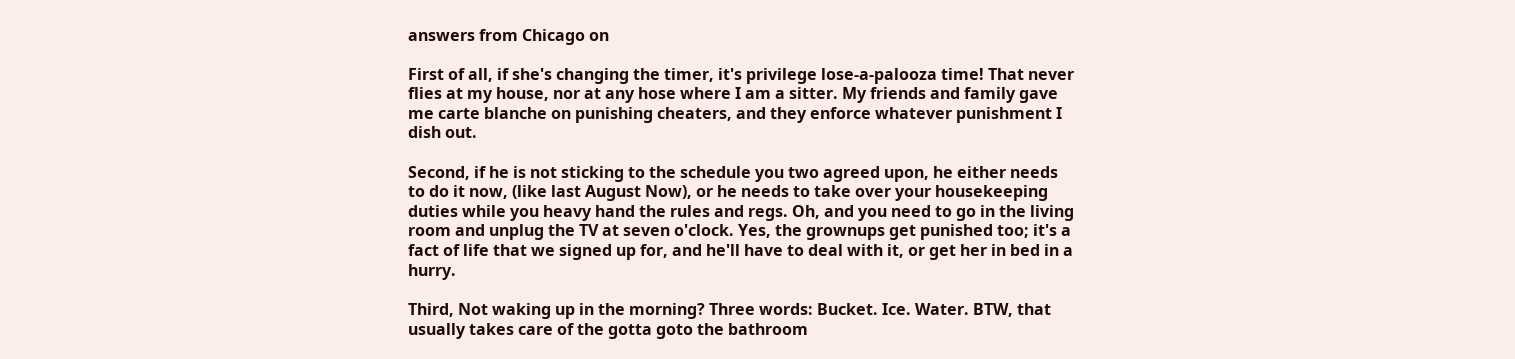answers from Chicago on

First of all, if she's changing the timer, it's privilege lose-a-palooza time! That never flies at my house, nor at any hose where I am a sitter. My friends and family gave me carte blanche on punishing cheaters, and they enforce whatever punishment I dish out.

Second, if he is not sticking to the schedule you two agreed upon, he either needs to do it now, (like last August Now), or he needs to take over your housekeeping duties while you heavy hand the rules and regs. Oh, and you need to go in the living room and unplug the TV at seven o'clock. Yes, the grownups get punished too; it's a fact of life that we signed up for, and he'll have to deal with it, or get her in bed in a hurry.

Third, Not waking up in the morning? Three words: Bucket. Ice. Water. BTW, that usually takes care of the gotta goto the bathroom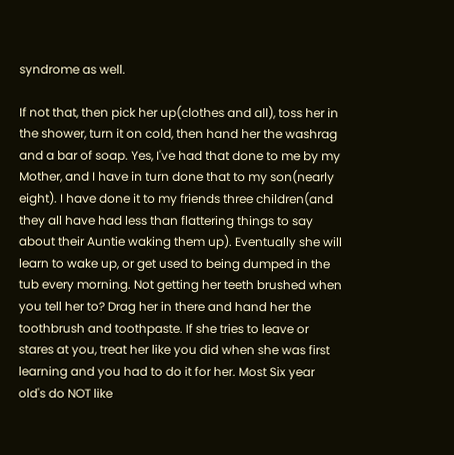syndrome as well.

If not that, then pick her up(clothes and all), toss her in the shower, turn it on cold, then hand her the washrag and a bar of soap. Yes, I've had that done to me by my Mother, and I have in turn done that to my son(nearly eight). I have done it to my friends three children(and they all have had less than flattering things to say about their Auntie waking them up). Eventually she will learn to wake up, or get used to being dumped in the tub every morning. Not getting her teeth brushed when you tell her to? Drag her in there and hand her the toothbrush and toothpaste. If she tries to leave or stares at you, treat her like you did when she was first learning and you had to do it for her. Most Six year old's do NOT like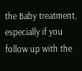the Baby treatment, especially if you follow up with the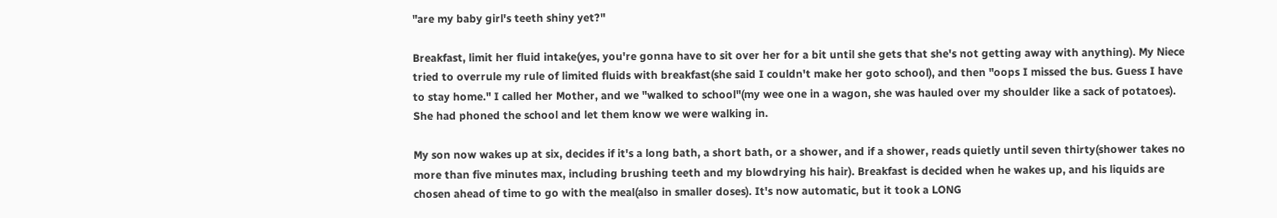"are my baby girl's teeth shiny yet?"

Breakfast, limit her fluid intake(yes, you're gonna have to sit over her for a bit until she gets that she's not getting away with anything). My Niece tried to overrule my rule of limited fluids with breakfast(she said I couldn't make her goto school), and then "oops I missed the bus. Guess I have to stay home." I called her Mother, and we "walked to school"(my wee one in a wagon, she was hauled over my shoulder like a sack of potatoes). She had phoned the school and let them know we were walking in.

My son now wakes up at six, decides if it's a long bath, a short bath, or a shower, and if a shower, reads quietly until seven thirty(shower takes no more than five minutes max, including brushing teeth and my blowdrying his hair). Breakfast is decided when he wakes up, and his liquids are chosen ahead of time to go with the meal(also in smaller doses). It's now automatic, but it took a LONG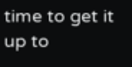time to get it up to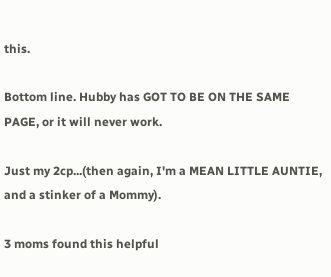this.

Bottom line. Hubby has GOT TO BE ON THE SAME PAGE, or it will never work.

Just my 2cp...(then again, I'm a MEAN LITTLE AUNTIE, and a stinker of a Mommy).

3 moms found this helpful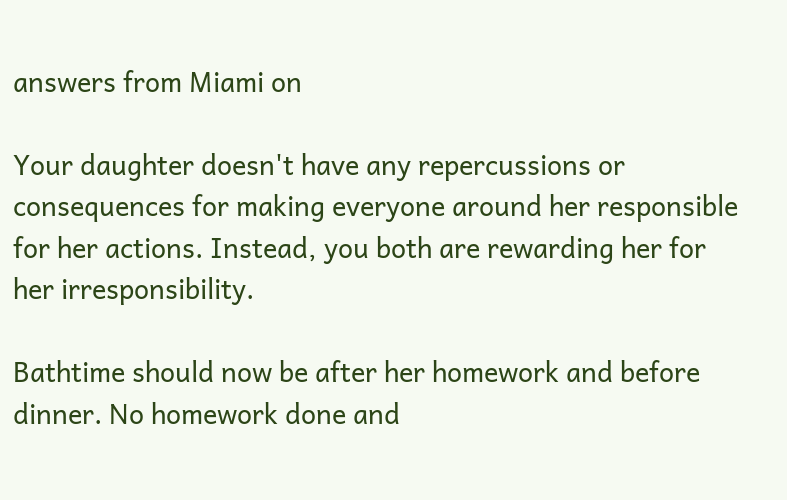answers from Miami on

Your daughter doesn't have any repercussions or consequences for making everyone around her responsible for her actions. Instead, you both are rewarding her for her irresponsibility.

Bathtime should now be after her homework and before dinner. No homework done and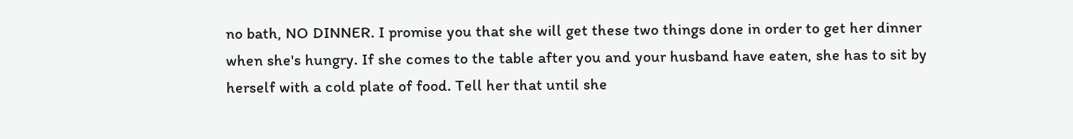no bath, NO DINNER. I promise you that she will get these two things done in order to get her dinner when she's hungry. If she comes to the table after you and your husband have eaten, she has to sit by herself with a cold plate of food. Tell her that until she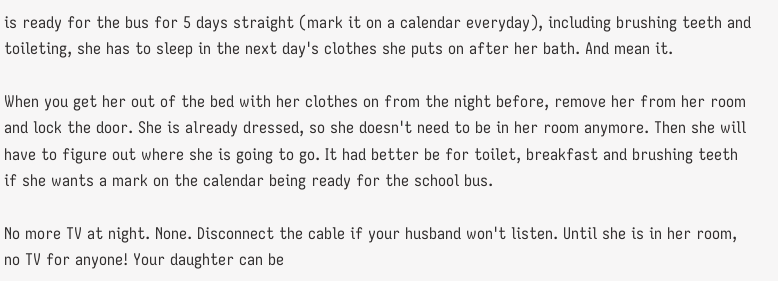is ready for the bus for 5 days straight (mark it on a calendar everyday), including brushing teeth and toileting, she has to sleep in the next day's clothes she puts on after her bath. And mean it.

When you get her out of the bed with her clothes on from the night before, remove her from her room and lock the door. She is already dressed, so she doesn't need to be in her room anymore. Then she will have to figure out where she is going to go. It had better be for toilet, breakfast and brushing teeth if she wants a mark on the calendar being ready for the school bus.

No more TV at night. None. Disconnect the cable if your husband won't listen. Until she is in her room, no TV for anyone! Your daughter can be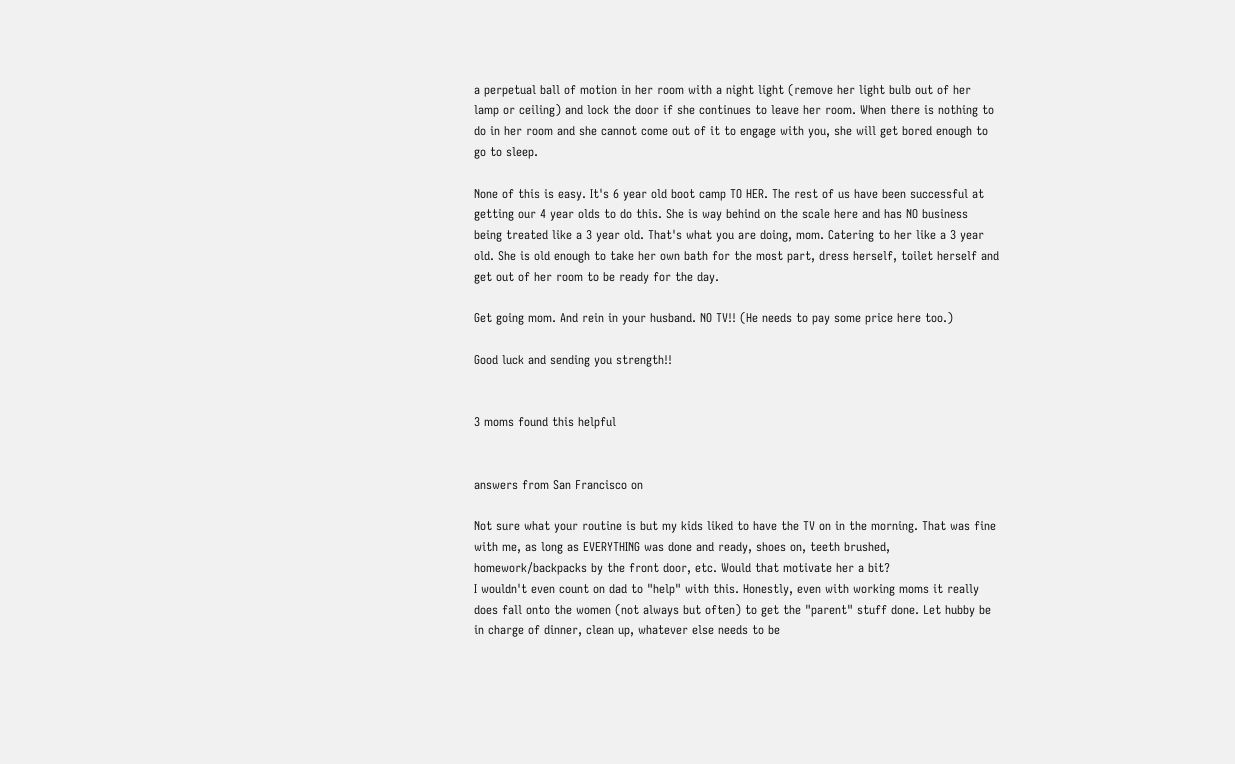a perpetual ball of motion in her room with a night light (remove her light bulb out of her lamp or ceiling) and lock the door if she continues to leave her room. When there is nothing to do in her room and she cannot come out of it to engage with you, she will get bored enough to go to sleep.

None of this is easy. It's 6 year old boot camp TO HER. The rest of us have been successful at getting our 4 year olds to do this. She is way behind on the scale here and has NO business being treated like a 3 year old. That's what you are doing, mom. Catering to her like a 3 year old. She is old enough to take her own bath for the most part, dress herself, toilet herself and get out of her room to be ready for the day.

Get going mom. And rein in your husband. NO TV!! (He needs to pay some price here too.)

Good luck and sending you strength!!


3 moms found this helpful


answers from San Francisco on

Not sure what your routine is but my kids liked to have the TV on in the morning. That was fine with me, as long as EVERYTHING was done and ready, shoes on, teeth brushed, homework/backpacks by the front door, etc. Would that motivate her a bit?
I wouldn't even count on dad to "help" with this. Honestly, even with working moms it really does fall onto the women (not always but often) to get the "parent" stuff done. Let hubby be in charge of dinner, clean up, whatever else needs to be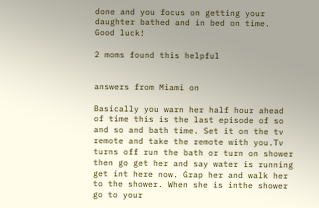done and you focus on getting your daughter bathed and in bed on time.
Good luck!

2 moms found this helpful


answers from Miami on

Basically you warn her half hour ahead of time this is the last episode of so and so and bath time. Set it on the tv remote and take the remote with you.Tv turns off run the bath or turn on shower then go get her and say water is running get int here now. Grap her and walk her to the shower. When she is inthe shower go to your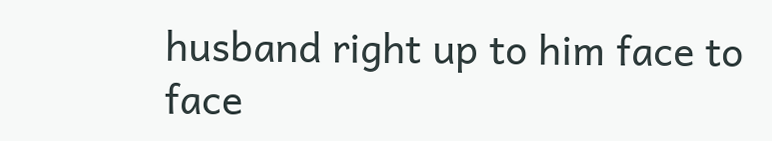husband right up to him face to face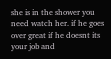she is in the shower you need watch her. if he goes over great if he doesnt its your job and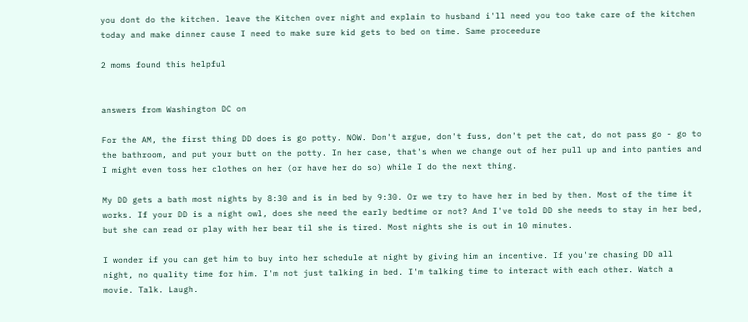you dont do the kitchen. leave the Kitchen over night and explain to husband i'll need you too take care of the kitchen today and make dinner cause I need to make sure kid gets to bed on time. Same proceedure

2 moms found this helpful


answers from Washington DC on

For the AM, the first thing DD does is go potty. NOW. Don't argue, don't fuss, don't pet the cat, do not pass go - go to the bathroom, and put your butt on the potty. In her case, that's when we change out of her pull up and into panties and I might even toss her clothes on her (or have her do so) while I do the next thing.

My DD gets a bath most nights by 8:30 and is in bed by 9:30. Or we try to have her in bed by then. Most of the time it works. If your DD is a night owl, does she need the early bedtime or not? And I've told DD she needs to stay in her bed, but she can read or play with her bear til she is tired. Most nights she is out in 10 minutes.

I wonder if you can get him to buy into her schedule at night by giving him an incentive. If you're chasing DD all night, no quality time for him. I'm not just talking in bed. I'm talking time to interact with each other. Watch a movie. Talk. Laugh.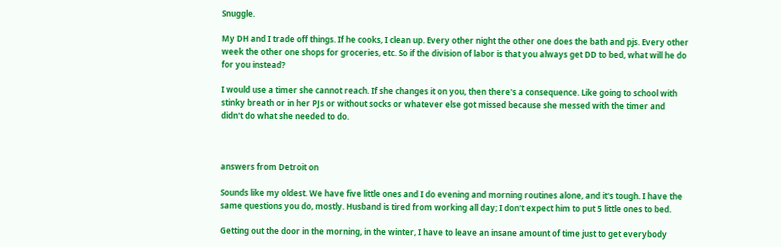Snuggle.

My DH and I trade off things. If he cooks, I clean up. Every other night the other one does the bath and pjs. Every other week the other one shops for groceries, etc. So if the division of labor is that you always get DD to bed, what will he do for you instead?

I would use a timer she cannot reach. If she changes it on you, then there's a consequence. Like going to school with stinky breath or in her PJs or without socks or whatever else got missed because she messed with the timer and didn't do what she needed to do.



answers from Detroit on

Sounds like my oldest. We have five little ones and I do evening and morning routines alone, and it's tough. I have the same questions you do, mostly. Husband is tired from working all day; I don't expect him to put 5 little ones to bed.

Getting out the door in the morning, in the winter, I have to leave an insane amount of time just to get everybody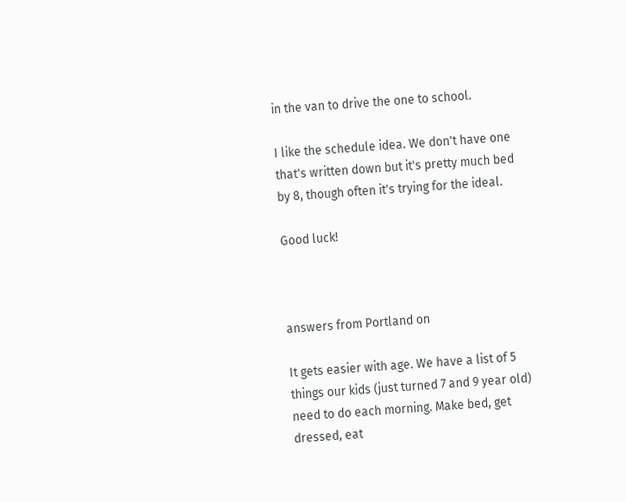in the van to drive the one to school.

I like the schedule idea. We don't have one that's written down but it's pretty much bed by 8, though often it's trying for the ideal.

Good luck!



answers from Portland on

It gets easier with age. We have a list of 5 things our kids (just turned 7 and 9 year old) need to do each morning. Make bed, get dressed, eat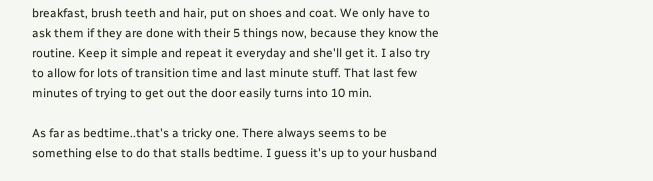breakfast, brush teeth and hair, put on shoes and coat. We only have to ask them if they are done with their 5 things now, because they know the routine. Keep it simple and repeat it everyday and she'll get it. I also try to allow for lots of transition time and last minute stuff. That last few minutes of trying to get out the door easily turns into 10 min.

As far as bedtime..that's a tricky one. There always seems to be something else to do that stalls bedtime. I guess it's up to your husband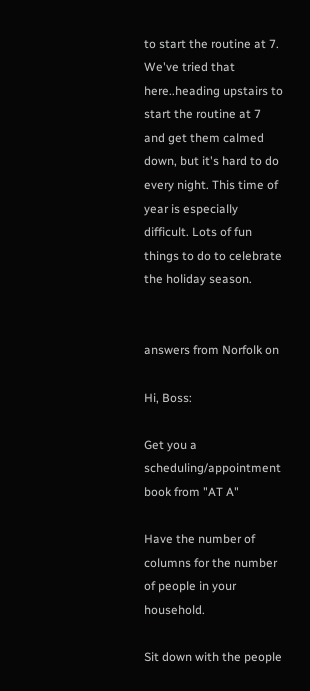to start the routine at 7. We've tried that here..heading upstairs to start the routine at 7 and get them calmed down, but it's hard to do every night. This time of year is especially difficult. Lots of fun things to do to celebrate the holiday season.


answers from Norfolk on

Hi, Boss:

Get you a scheduling/appointment book from "AT A"

Have the number of columns for the number of people in your household.

Sit down with the people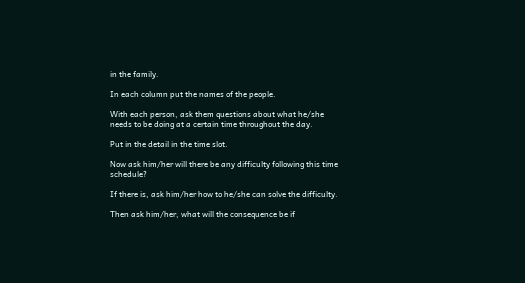in the family.

In each column put the names of the people.

With each person, ask them questions about what he/she needs to be doing at a certain time throughout the day.

Put in the detail in the time slot.

Now ask him/her will there be any difficulty following this time schedule?

If there is, ask him/her how to he/she can solve the difficulty.

Then ask him/her, what will the consequence be if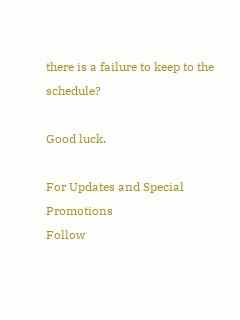there is a failure to keep to the schedule?

Good luck.

For Updates and Special Promotions
Follow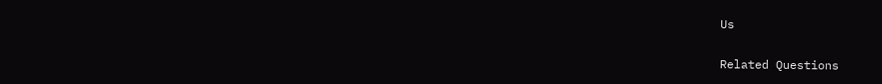Us

Related Questions